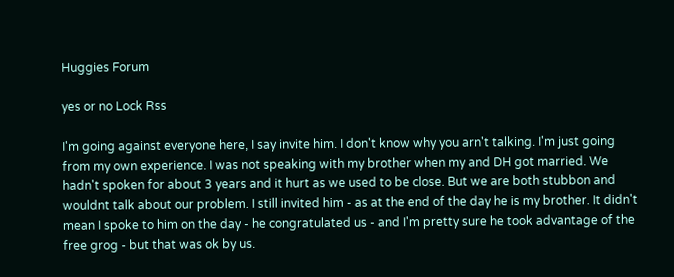Huggies Forum

yes or no Lock Rss

I'm going against everyone here, I say invite him. I don't know why you arn't talking. I'm just going from my own experience. I was not speaking with my brother when my and DH got married. We hadn't spoken for about 3 years and it hurt as we used to be close. But we are both stubbon and wouldnt talk about our problem. I still invited him - as at the end of the day he is my brother. It didn't mean I spoke to him on the day - he congratulated us - and I'm pretty sure he took advantage of the free grog - but that was ok by us.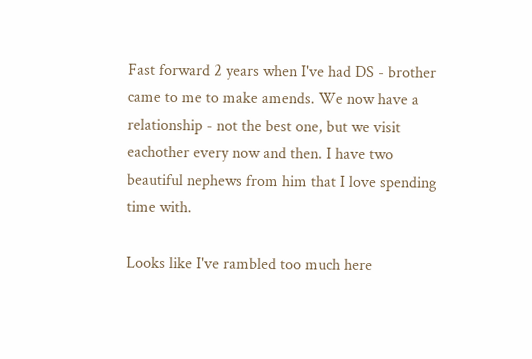Fast forward 2 years when I've had DS - brother came to me to make amends. We now have a relationship - not the best one, but we visit eachother every now and then. I have two beautiful nephews from him that I love spending time with.

Looks like I've rambled too much here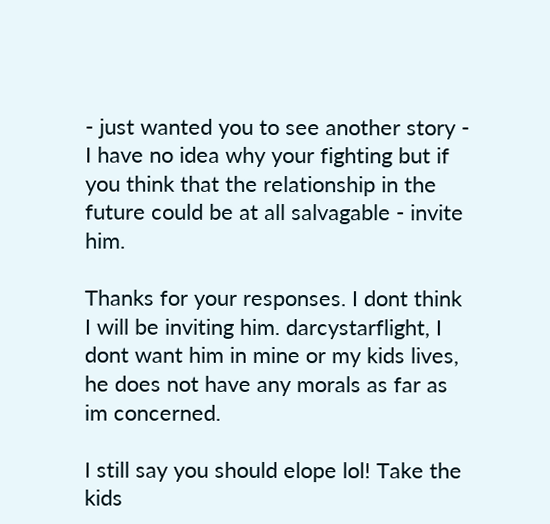- just wanted you to see another story - I have no idea why your fighting but if you think that the relationship in the future could be at all salvagable - invite him.

Thanks for your responses. I dont think I will be inviting him. darcystarflight, I dont want him in mine or my kids lives, he does not have any morals as far as im concerned.

I still say you should elope lol! Take the kids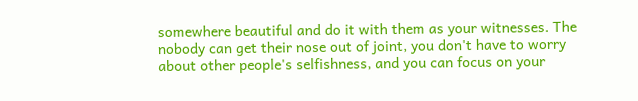somewhere beautiful and do it with them as your witnesses. The nobody can get their nose out of joint, you don't have to worry about other people's selfishness, and you can focus on your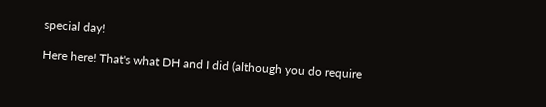special day!

Here here! That's what DH and I did (although you do require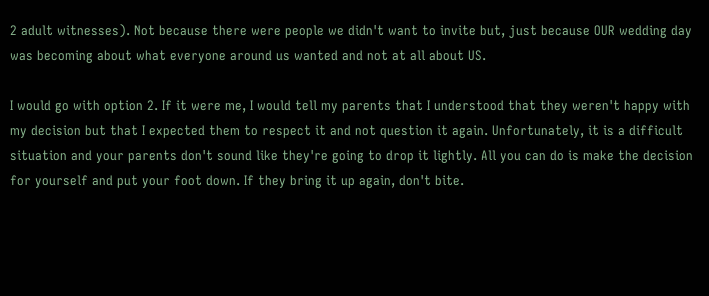2 adult witnesses). Not because there were people we didn't want to invite but, just because OUR wedding day was becoming about what everyone around us wanted and not at all about US.

I would go with option 2. If it were me, I would tell my parents that I understood that they weren't happy with my decision but that I expected them to respect it and not question it again. Unfortunately, it is a difficult situation and your parents don't sound like they're going to drop it lightly. All you can do is make the decision for yourself and put your foot down. If they bring it up again, don't bite.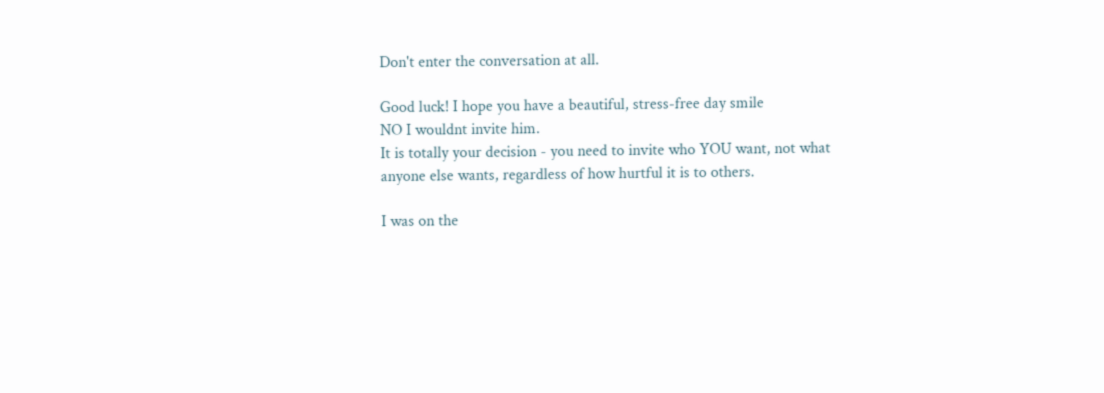Don't enter the conversation at all.

Good luck! I hope you have a beautiful, stress-free day smile
NO I wouldnt invite him.
It is totally your decision - you need to invite who YOU want, not what anyone else wants, regardless of how hurtful it is to others.

I was on the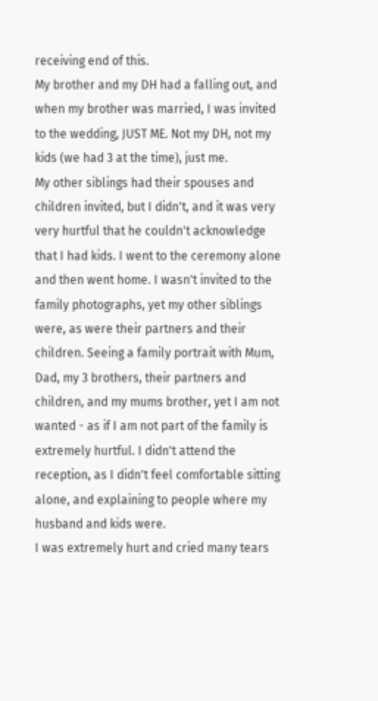receiving end of this.
My brother and my DH had a falling out, and when my brother was married, I was invited to the wedding, JUST ME. Not my DH, not my kids (we had 3 at the time), just me.
My other siblings had their spouses and children invited, but I didn't, and it was very very hurtful that he couldn't acknowledge that I had kids. I went to the ceremony alone and then went home. I wasn't invited to the family photographs, yet my other siblings were, as were their partners and their children. Seeing a family portrait with Mum, Dad, my 3 brothers, their partners and children, and my mums brother, yet I am not wanted - as if I am not part of the family is extremely hurtful. I didn't attend the reception, as I didn't feel comfortable sitting alone, and explaining to people where my husband and kids were.
I was extremely hurt and cried many tears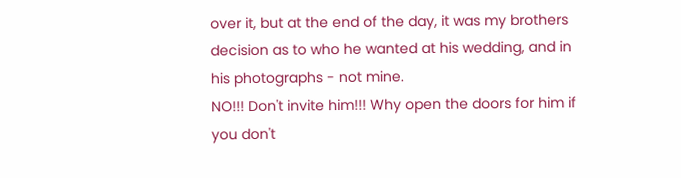over it, but at the end of the day, it was my brothers decision as to who he wanted at his wedding, and in his photographs - not mine.
NO!!! Don't invite him!!! Why open the doors for him if you don't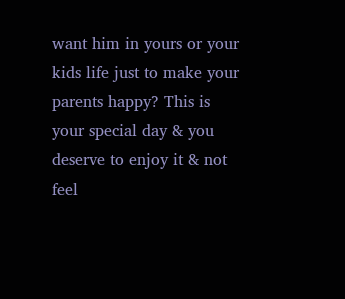want him in yours or your kids life just to make your parents happy? This is your special day & you deserve to enjoy it & not feel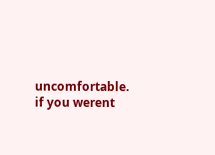uncomfortable.
if you werent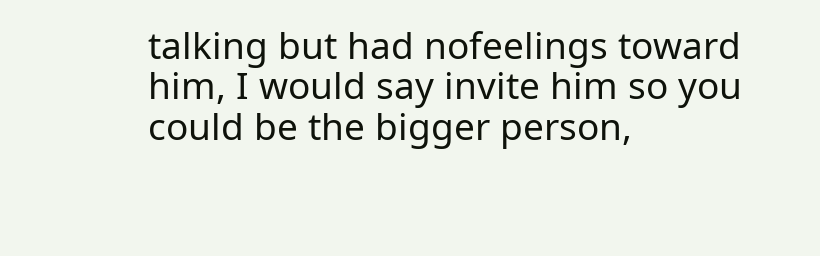talking but had nofeelings toward him, I would say invite him so you could be the bigger person,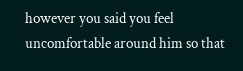however you said you feel uncomfortable around him so that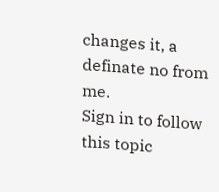changes it, a definate no from me.
Sign in to follow this topic